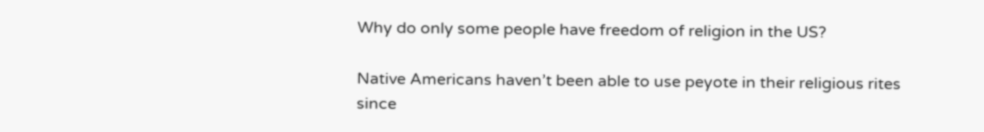Why do only some people have freedom of religion in the US?

Native Americans haven’t been able to use peyote in their religious rites since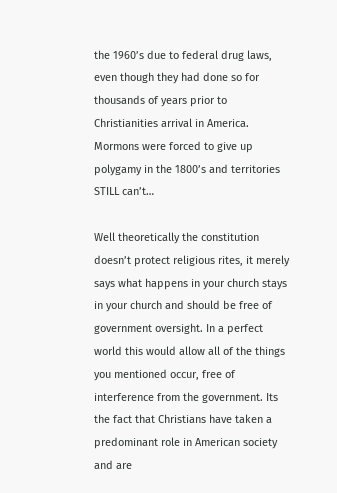the 1960’s due to federal drug laws, even though they had done so for thousands of years prior to Christianities arrival in America. Mormons were forced to give up polygamy in the 1800’s and territories STILL can’t…

Well theoretically the constitution doesn’t protect religious rites, it merely says what happens in your church stays in your church and should be free of government oversight. In a perfect world this would allow all of the things you mentioned occur, free of interference from the government. Its the fact that Christians have taken a predominant role in American society and are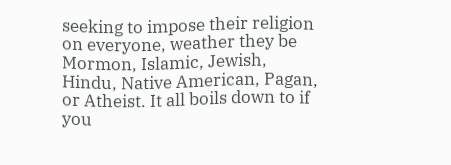seeking to impose their religion on everyone, weather they be Mormon, Islamic, Jewish, Hindu, Native American, Pagan, or Atheist. It all boils down to if you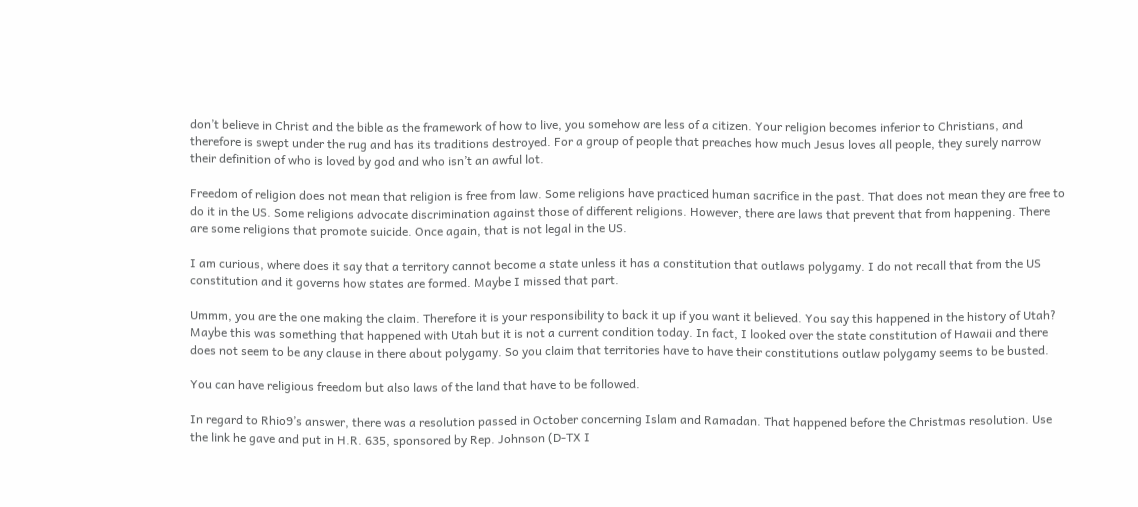don’t believe in Christ and the bible as the framework of how to live, you somehow are less of a citizen. Your religion becomes inferior to Christians, and therefore is swept under the rug and has its traditions destroyed. For a group of people that preaches how much Jesus loves all people, they surely narrow their definition of who is loved by god and who isn’t an awful lot.

Freedom of religion does not mean that religion is free from law. Some religions have practiced human sacrifice in the past. That does not mean they are free to do it in the US. Some religions advocate discrimination against those of different religions. However, there are laws that prevent that from happening. There are some religions that promote suicide. Once again, that is not legal in the US.

I am curious, where does it say that a territory cannot become a state unless it has a constitution that outlaws polygamy. I do not recall that from the US constitution and it governs how states are formed. Maybe I missed that part.

Ummm, you are the one making the claim. Therefore it is your responsibility to back it up if you want it believed. You say this happened in the history of Utah? Maybe this was something that happened with Utah but it is not a current condition today. In fact, I looked over the state constitution of Hawaii and there does not seem to be any clause in there about polygamy. So you claim that territories have to have their constitutions outlaw polygamy seems to be busted.

You can have religious freedom but also laws of the land that have to be followed.

In regard to Rhio9’s answer, there was a resolution passed in October concerning Islam and Ramadan. That happened before the Christmas resolution. Use the link he gave and put in H.R. 635, sponsored by Rep. Johnson (D-TX I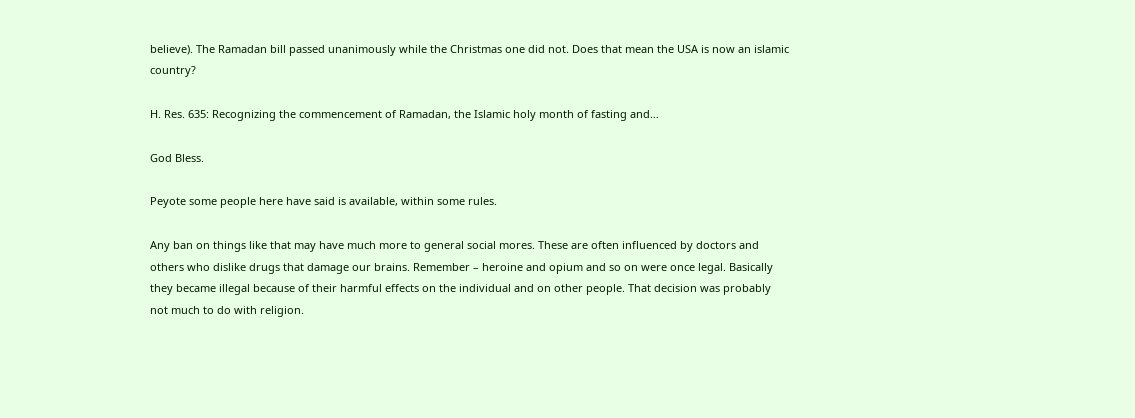believe). The Ramadan bill passed unanimously while the Christmas one did not. Does that mean the USA is now an islamic country?

H. Res. 635: Recognizing the commencement of Ramadan, the Islamic holy month of fasting and…

God Bless.

Peyote some people here have said is available, within some rules.

Any ban on things like that may have much more to general social mores. These are often influenced by doctors and others who dislike drugs that damage our brains. Remember – heroine and opium and so on were once legal. Basically they became illegal because of their harmful effects on the individual and on other people. That decision was probably not much to do with religion.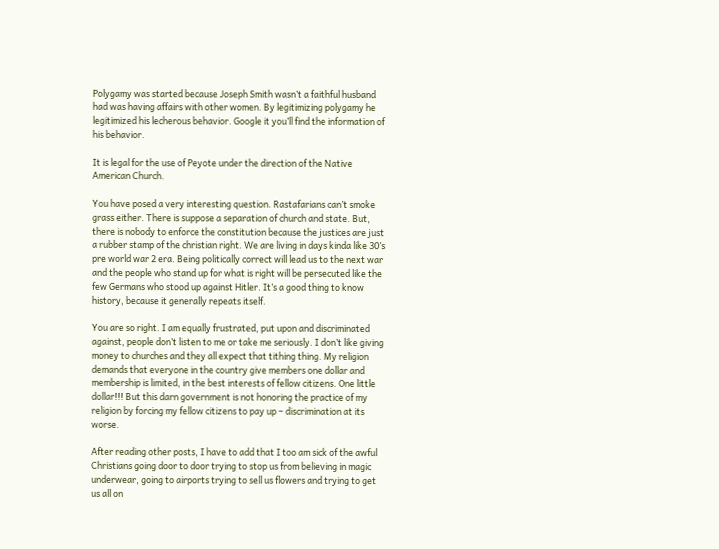Polygamy was started because Joseph Smith wasn’t a faithful husband had was having affairs with other women. By legitimizing polygamy he legitimized his lecherous behavior. Google it you’ll find the information of his behavior.

It is legal for the use of Peyote under the direction of the Native American Church.

You have posed a very interesting question. Rastafarians can’t smoke grass either. There is suppose a separation of church and state. But, there is nobody to enforce the constitution because the justices are just a rubber stamp of the christian right. We are living in days kinda like 30’s pre world war 2 era. Being politically correct will lead us to the next war and the people who stand up for what is right will be persecuted like the few Germans who stood up against Hitler. It’s a good thing to know history, because it generally repeats itself.

You are so right. I am equally frustrated, put upon and discriminated against, people don’t listen to me or take me seriously. I don’t like giving money to churches and they all expect that tithing thing. My religion demands that everyone in the country give members one dollar and membership is limited, in the best interests of fellow citizens. One little dollar!!! But this darn government is not honoring the practice of my religion by forcing my fellow citizens to pay up – discrimination at its worse.

After reading other posts, I have to add that I too am sick of the awful Christians going door to door trying to stop us from believing in magic underwear, going to airports trying to sell us flowers and trying to get us all on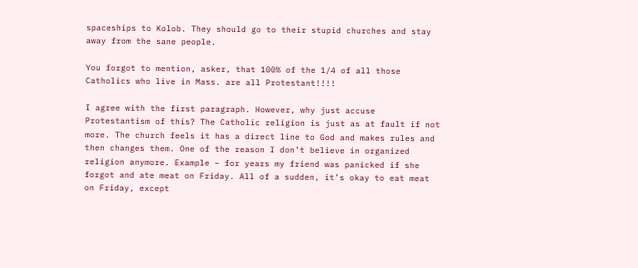spaceships to Kolob. They should go to their stupid churches and stay away from the sane people.

You forgot to mention, asker, that 100% of the 1/4 of all those Catholics who live in Mass. are all Protestant!!!!

I agree with the first paragraph. However, why just accuse Protestantism of this? The Catholic religion is just as at fault if not more. The church feels it has a direct line to God and makes rules and then changes them. One of the reason I don’t believe in organized religion anymore. Example – for years my friend was panicked if she forgot and ate meat on Friday. All of a sudden, it’s okay to eat meat on Friday, except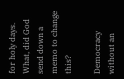for holy days. What, did God send down a memo to change this?

Democracy without an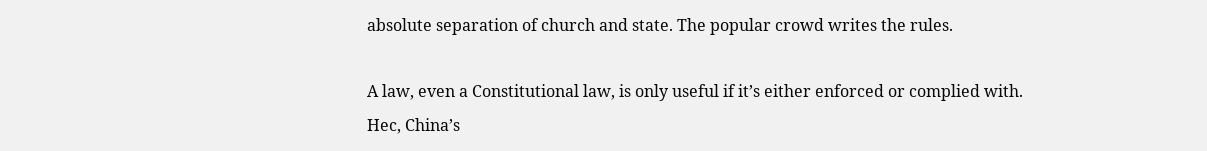absolute separation of church and state. The popular crowd writes the rules.

A law, even a Constitutional law, is only useful if it’s either enforced or complied with. Hec, China’s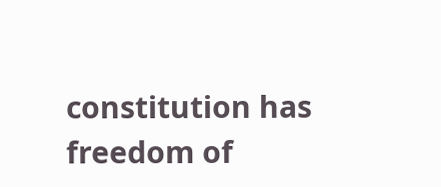constitution has freedom of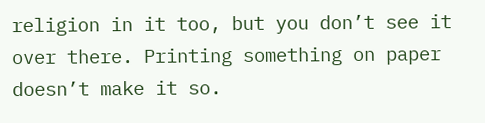religion in it too, but you don’t see it over there. Printing something on paper doesn’t make it so.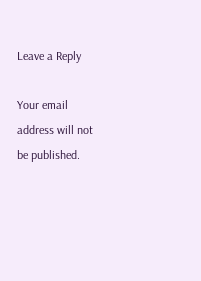Leave a Reply

Your email address will not be published.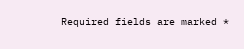Required fields are marked *